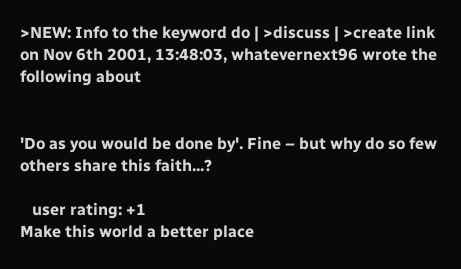>NEW: Info to the keyword do | >discuss | >create link
on Nov 6th 2001, 13:48:03, whatevernext96 wrote the following about


'Do as you would be done by'. Fine – but why do so few others share this faith...?

   user rating: +1
Make this world a better place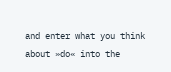and enter what you think about »do« into the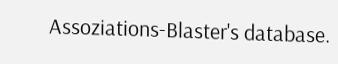Assoziations-Blaster's database.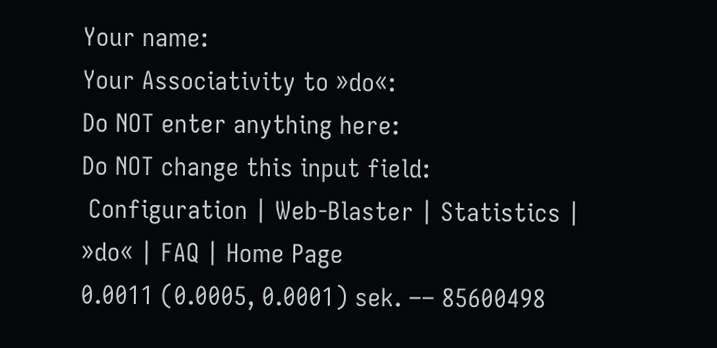Your name:
Your Associativity to »do«:
Do NOT enter anything here:
Do NOT change this input field:
 Configuration | Web-Blaster | Statistics | »do« | FAQ | Home Page
0.0011 (0.0005, 0.0001) sek. –– 85600498